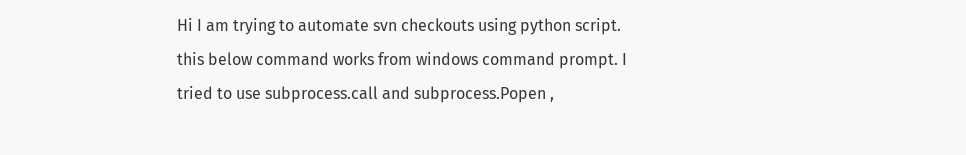Hi I am trying to automate svn checkouts using python script. this below command works from windows command prompt. I tried to use subprocess.call and subprocess.Popen ,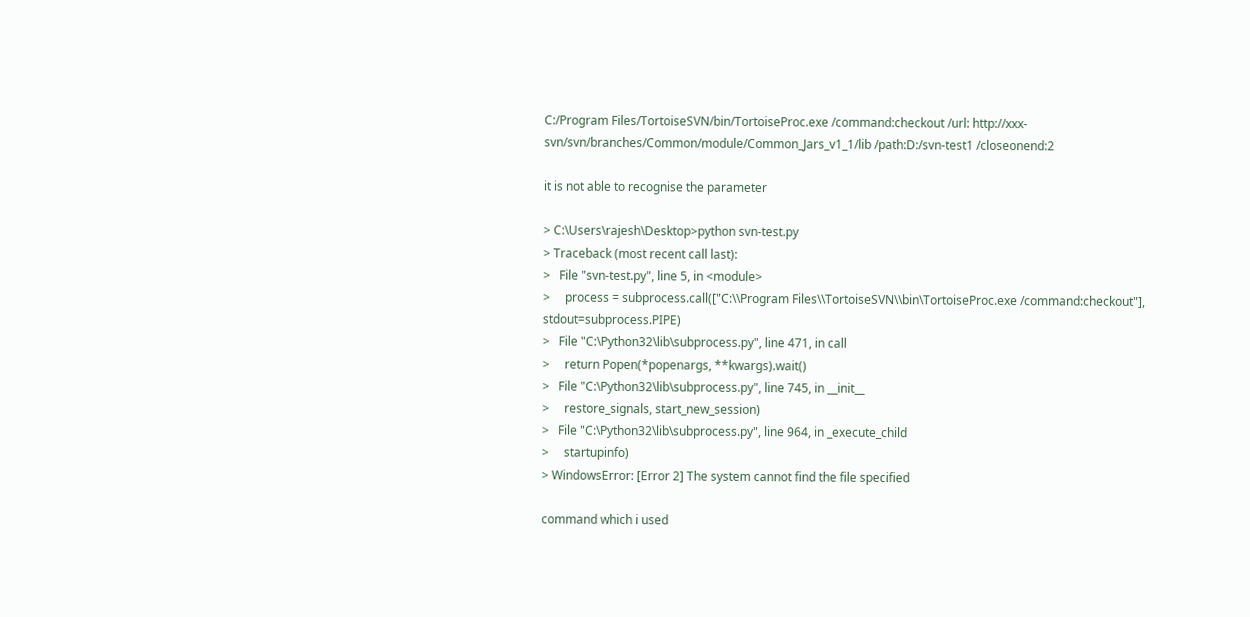C:/Program Files/TortoiseSVN/bin/TortoiseProc.exe /command:checkout /url: http://xxx-svn/svn/branches/Common/module/Common_Jars_v1_1/lib /path:D:/svn-test1 /closeonend:2

it is not able to recognise the parameter

> C:\Users\rajesh\Desktop>python svn-test.py
> Traceback (most recent call last):
>   File "svn-test.py", line 5, in <module>
>     process = subprocess.call(["C:\\Program Files\\TortoiseSVN\\bin\TortoiseProc.exe /command:checkout"], stdout=subprocess.PIPE)
>   File "C:\Python32\lib\subprocess.py", line 471, in call
>     return Popen(*popenargs, **kwargs).wait()
>   File "C:\Python32\lib\subprocess.py", line 745, in __init__
>     restore_signals, start_new_session)
>   File "C:\Python32\lib\subprocess.py", line 964, in _execute_child
>     startupinfo)
> WindowsError: [Error 2] The system cannot find the file specified

command which i used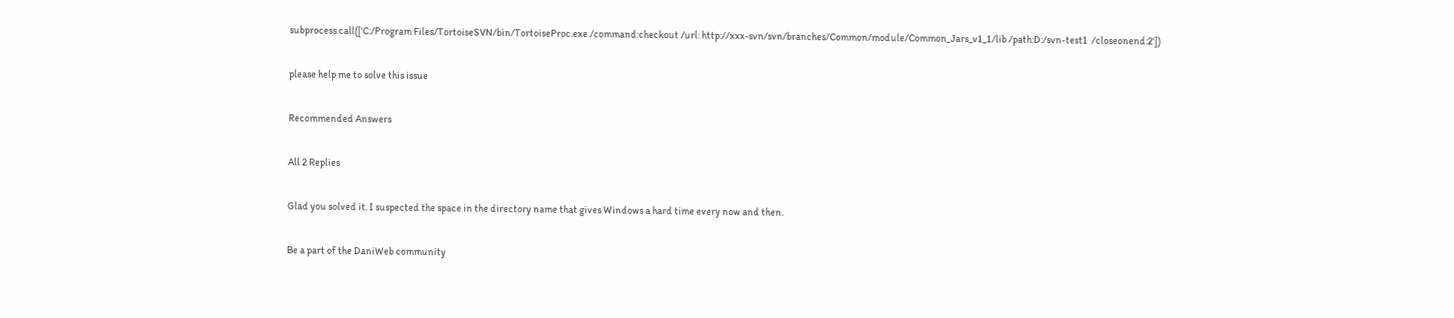subprocess.call(['C:/Program Files/TortoiseSVN/bin/TortoiseProc.exe /command:checkout /url: http://xxx-svn/svn/branches/Common/module/Common_Jars_v1_1/lib /path:D:/svn-test1  /closeonend:2'])

please help me to solve this issue

Recommended Answers

All 2 Replies

Glad you solved it. I suspected the space in the directory name that gives Windows a hard time every now and then.

Be a part of the DaniWeb community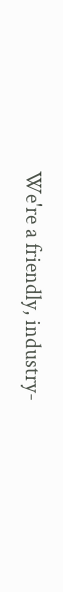We're a friendly, industry-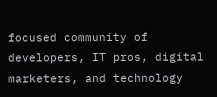focused community of developers, IT pros, digital marketers, and technology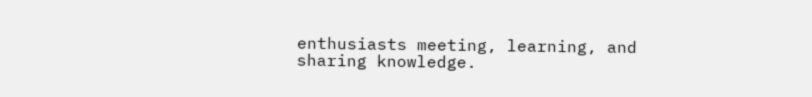enthusiasts meeting, learning, and sharing knowledge.